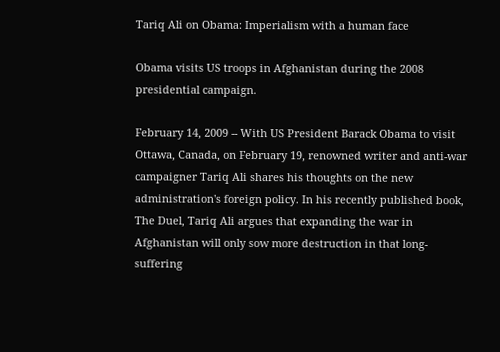Tariq Ali on Obama: Imperialism with a human face

Obama visits US troops in Afghanistan during the 2008 presidential campaign.

February 14, 2009 -- With US President Barack Obama to visit Ottawa, Canada, on February 19, renowned writer and anti-war campaigner Tariq Ali shares his thoughts on the new administration's foreign policy. In his recently published book, The Duel, Tariq Ali argues that expanding the war in Afghanistan will only sow more destruction in that long-suffering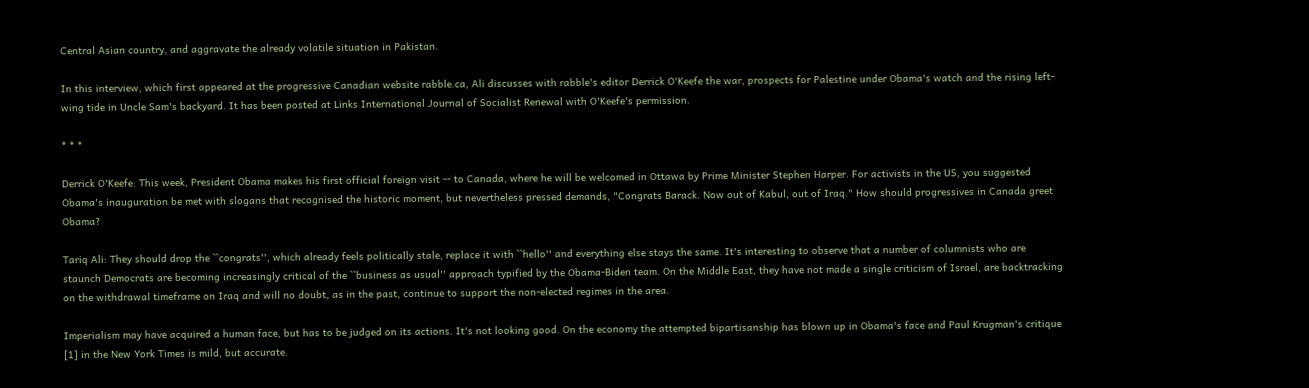Central Asian country, and aggravate the already volatile situation in Pakistan.

In this interview, which first appeared at the progressive Canadian website rabble.ca, Ali discusses with rabble's editor Derrick O'Keefe the war, prospects for Palestine under Obama's watch and the rising left-wing tide in Uncle Sam's backyard. It has been posted at Links International Journal of Socialist Renewal with O'Keefe's permission.

* * *

Derrick O'Keefe: This week, President Obama makes his first official foreign visit -- to Canada, where he will be welcomed in Ottawa by Prime Minister Stephen Harper. For activists in the US, you suggested Obama's inauguration be met with slogans that recognised the historic moment, but nevertheless pressed demands, "Congrats Barack. Now out of Kabul, out of Iraq." How should progressives in Canada greet Obama?

Tariq Ali: They should drop the ``congrats'', which already feels politically stale, replace it with ``hello'' and everything else stays the same. It's interesting to observe that a number of columnists who are staunch Democrats are becoming increasingly critical of the ``business as usual'' approach typified by the Obama-Biden team. On the Middle East, they have not made a single criticism of Israel, are backtracking on the withdrawal timeframe on Iraq and will no doubt, as in the past, continue to support the non-elected regimes in the area.

Imperialism may have acquired a human face, but has to be judged on its actions. It's not looking good. On the economy the attempted bipartisanship has blown up in Obama's face and Paul Krugman's critique [1] in the New York Times is mild, but accurate.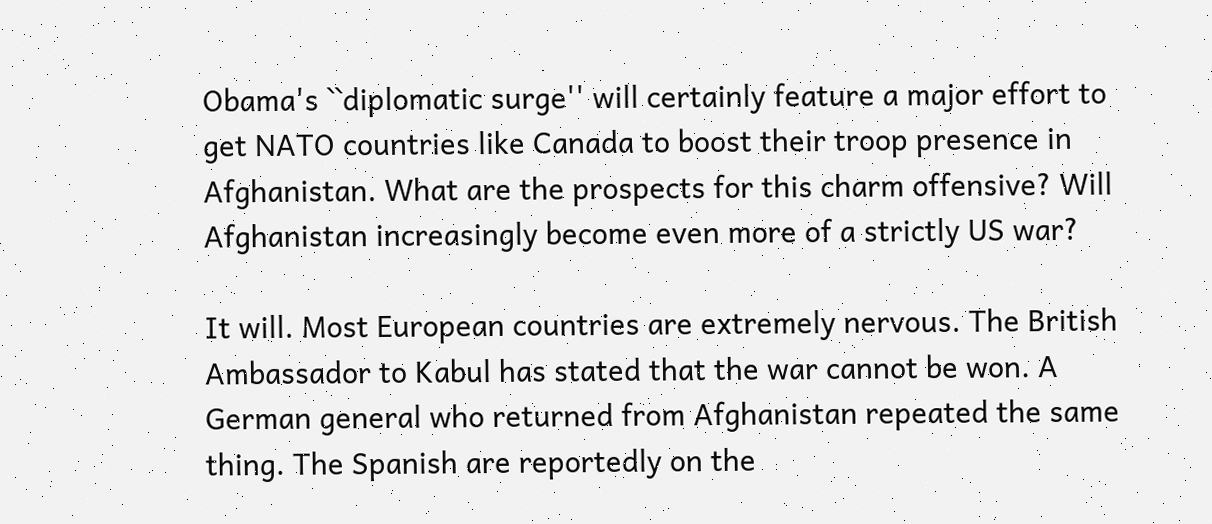Obama's ``diplomatic surge'' will certainly feature a major effort to get NATO countries like Canada to boost their troop presence in Afghanistan. What are the prospects for this charm offensive? Will Afghanistan increasingly become even more of a strictly US war?

It will. Most European countries are extremely nervous. The British Ambassador to Kabul has stated that the war cannot be won. A German general who returned from Afghanistan repeated the same thing. The Spanish are reportedly on the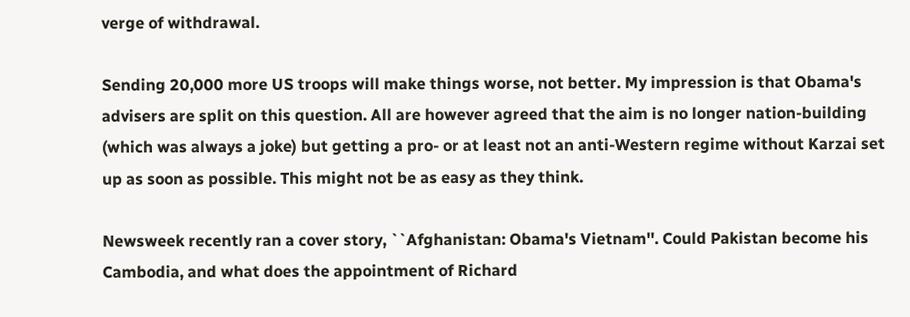verge of withdrawal.

Sending 20,000 more US troops will make things worse, not better. My impression is that Obama's advisers are split on this question. All are however agreed that the aim is no longer nation-building (which was always a joke) but getting a pro- or at least not an anti-Western regime without Karzai set up as soon as possible. This might not be as easy as they think.

Newsweek recently ran a cover story, ``Afghanistan: Obama's Vietnam''. Could Pakistan become his Cambodia, and what does the appointment of Richard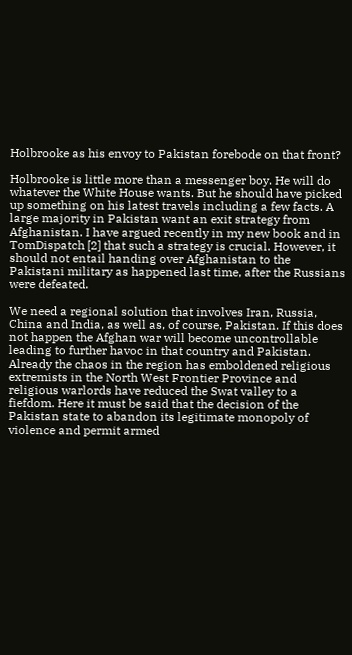Holbrooke as his envoy to Pakistan forebode on that front?

Holbrooke is little more than a messenger boy. He will do whatever the White House wants. But he should have picked up something on his latest travels including a few facts. A large majority in Pakistan want an exit strategy from Afghanistan. I have argued recently in my new book and in TomDispatch [2] that such a strategy is crucial. However, it should not entail handing over Afghanistan to the Pakistani military as happened last time, after the Russians were defeated.

We need a regional solution that involves Iran, Russia, China and India, as well as, of course, Pakistan. If this does not happen the Afghan war will become uncontrollable leading to further havoc in that country and Pakistan. Already the chaos in the region has emboldened religious extremists in the North West Frontier Province and religious warlords have reduced the Swat valley to a fiefdom. Here it must be said that the decision of the Pakistan state to abandon its legitimate monopoly of violence and permit armed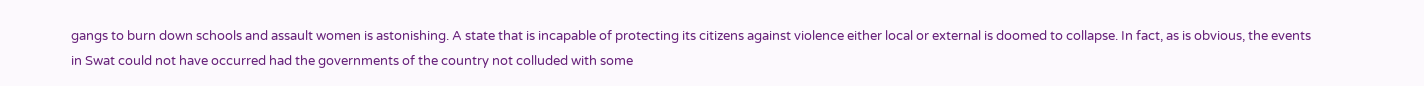gangs to burn down schools and assault women is astonishing. A state that is incapable of protecting its citizens against violence either local or external is doomed to collapse. In fact, as is obvious, the events in Swat could not have occurred had the governments of the country not colluded with some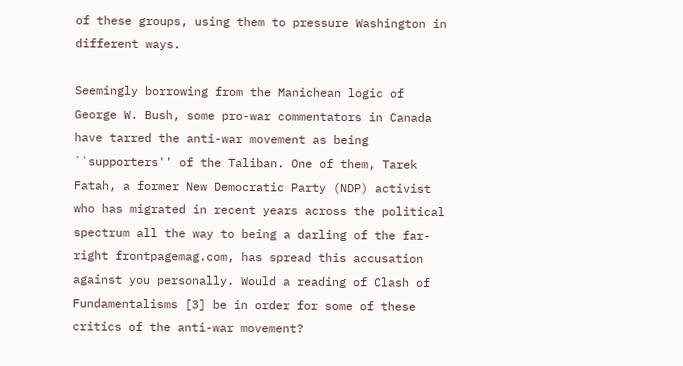of these groups, using them to pressure Washington in different ways.

Seemingly borrowing from the Manichean logic of George W. Bush, some pro-war commentators in Canada have tarred the anti-war movement as being ``supporters'' of the Taliban. One of them, Tarek Fatah, a former New Democratic Party (NDP) activist who has migrated in recent years across the political spectrum all the way to being a darling of the far-right frontpagemag.com, has spread this accusation against you personally. Would a reading of Clash of Fundamentalisms [3] be in order for some of these critics of the anti-war movement?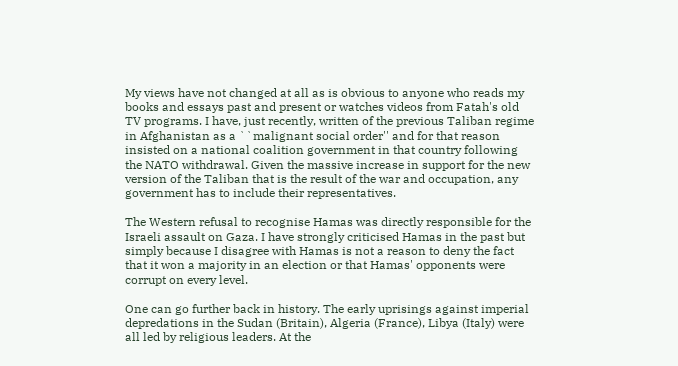My views have not changed at all as is obvious to anyone who reads my books and essays past and present or watches videos from Fatah's old TV programs. I have, just recently, written of the previous Taliban regime in Afghanistan as a ``malignant social order'' and for that reason insisted on a national coalition government in that country following the NATO withdrawal. Given the massive increase in support for the new version of the Taliban that is the result of the war and occupation, any government has to include their representatives.

The Western refusal to recognise Hamas was directly responsible for the Israeli assault on Gaza. I have strongly criticised Hamas in the past but simply because I disagree with Hamas is not a reason to deny the fact that it won a majority in an election or that Hamas' opponents were corrupt on every level.

One can go further back in history. The early uprisings against imperial depredations in the Sudan (Britain), Algeria (France), Libya (Italy) were all led by religious leaders. At the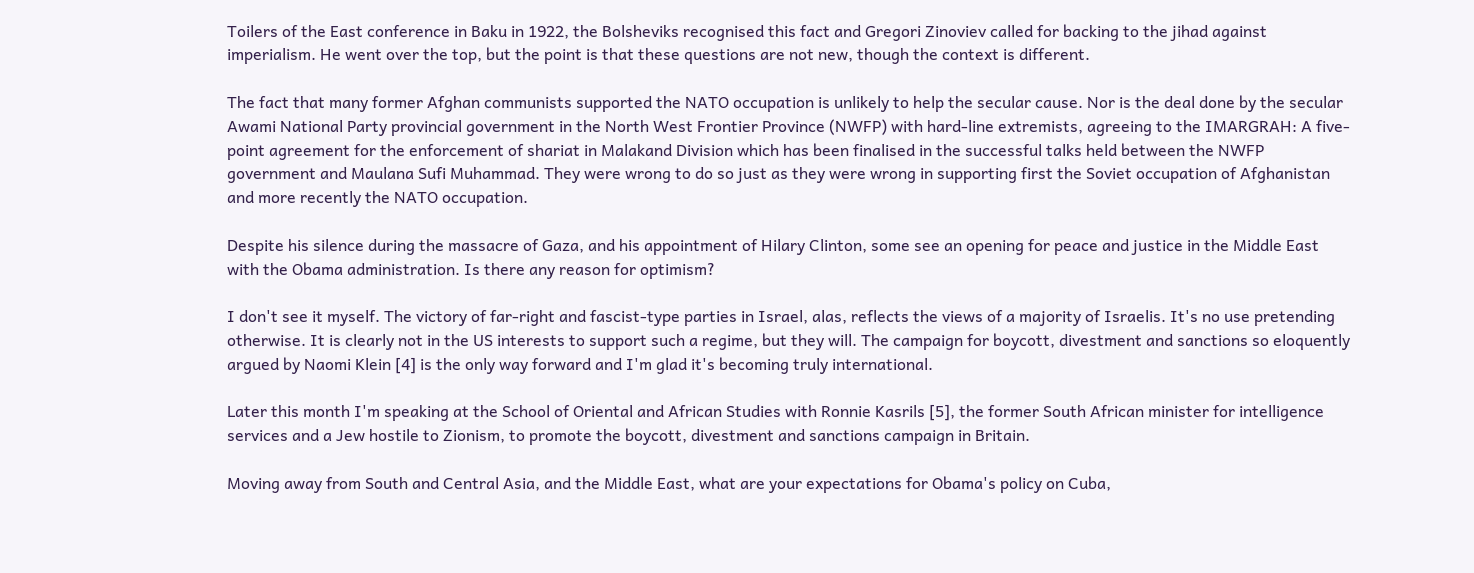Toilers of the East conference in Baku in 1922, the Bolsheviks recognised this fact and Gregori Zinoviev called for backing to the jihad against imperialism. He went over the top, but the point is that these questions are not new, though the context is different.

The fact that many former Afghan communists supported the NATO occupation is unlikely to help the secular cause. Nor is the deal done by the secular Awami National Party provincial government in the North West Frontier Province (NWFP) with hard-line extremists, agreeing to the IMARGRAH: A five-point agreement for the enforcement of shariat in Malakand Division which has been finalised in the successful talks held between the NWFP government and Maulana Sufi Muhammad. They were wrong to do so just as they were wrong in supporting first the Soviet occupation of Afghanistan and more recently the NATO occupation.

Despite his silence during the massacre of Gaza, and his appointment of Hilary Clinton, some see an opening for peace and justice in the Middle East with the Obama administration. Is there any reason for optimism?

I don't see it myself. The victory of far-right and fascist-type parties in Israel, alas, reflects the views of a majority of Israelis. It's no use pretending otherwise. It is clearly not in the US interests to support such a regime, but they will. The campaign for boycott, divestment and sanctions so eloquently argued by Naomi Klein [4] is the only way forward and I'm glad it's becoming truly international.

Later this month I'm speaking at the School of Oriental and African Studies with Ronnie Kasrils [5], the former South African minister for intelligence services and a Jew hostile to Zionism, to promote the boycott, divestment and sanctions campaign in Britain.

Moving away from South and Central Asia, and the Middle East, what are your expectations for Obama's policy on Cuba,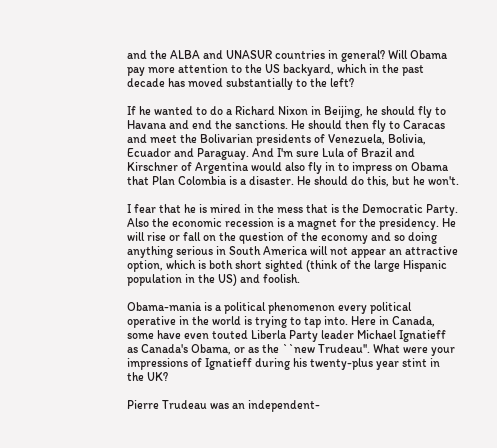and the ALBA and UNASUR countries in general? Will Obama pay more attention to the US backyard, which in the past decade has moved substantially to the left?

If he wanted to do a Richard Nixon in Beijing, he should fly to Havana and end the sanctions. He should then fly to Caracas and meet the Bolivarian presidents of Venezuela, Bolivia, Ecuador and Paraguay. And I'm sure Lula of Brazil and Kirschner of Argentina would also fly in to impress on Obama that Plan Colombia is a disaster. He should do this, but he won't.

I fear that he is mired in the mess that is the Democratic Party. Also the economic recession is a magnet for the presidency. He will rise or fall on the question of the economy and so doing anything serious in South America will not appear an attractive option, which is both short sighted (think of the large Hispanic population in the US) and foolish.

Obama-mania is a political phenomenon every political operative in the world is trying to tap into. Here in Canada, some have even touted Liberla Party leader Michael Ignatieff as Canada's Obama, or as the ``new Trudeau''. What were your impressions of Ignatieff during his twenty-plus year stint in the UK?

Pierre Trudeau was an independent-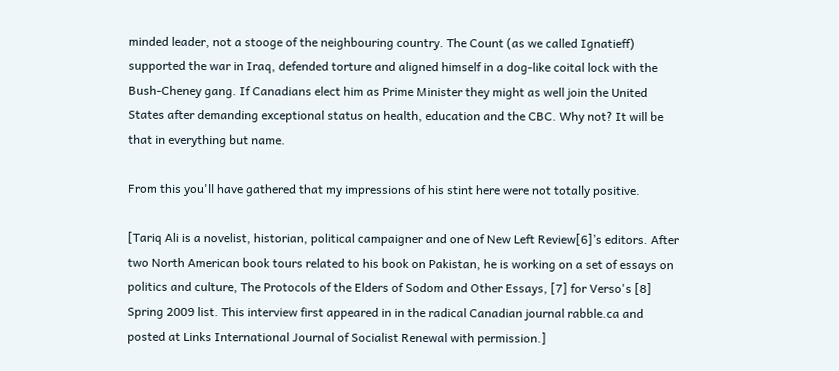minded leader, not a stooge of the neighbouring country. The Count (as we called Ignatieff) supported the war in Iraq, defended torture and aligned himself in a dog-like coital lock with the Bush-Cheney gang. If Canadians elect him as Prime Minister they might as well join the United States after demanding exceptional status on health, education and the CBC. Why not? It will be that in everything but name.

From this you'll have gathered that my impressions of his stint here were not totally positive.

[Tariq Ali is a novelist, historian, political campaigner and one of New Left Review[6]’s editors. After two North American book tours related to his book on Pakistan, he is working on a set of essays on politics and culture, The Protocols of the Elders of Sodom and Other Essays, [7] for Verso's [8] Spring 2009 list. This interview first appeared in in the radical Canadian journal rabble.ca and posted at Links International Journal of Socialist Renewal with permission.]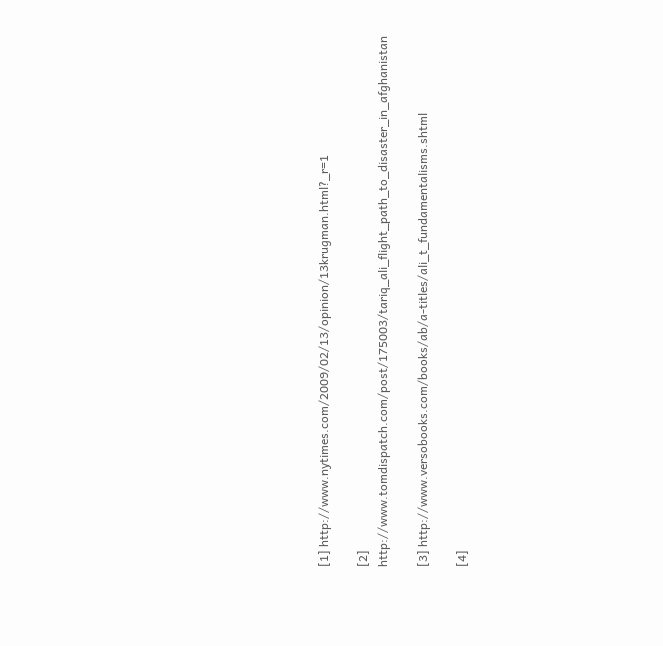[1] http://www.nytimes.com/2009/02/13/opinion/13krugman.html?_r=1

[2] http://www.tomdispatch.com/post/175003/tariq_ali_flight_path_to_disaster_in_afghanistan

[3] http://www.versobooks.com/books/ab/a-titles/ali_t_fundamentalisms.shtml

[4]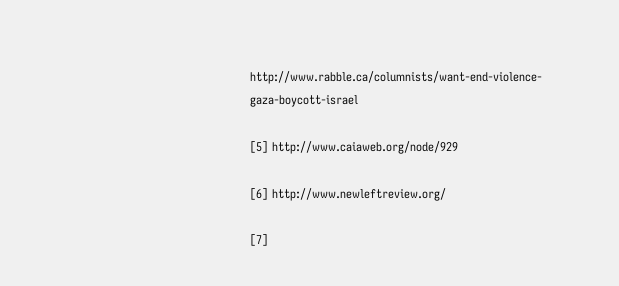http://www.rabble.ca/columnists/want-end-violence-gaza-boycott-israel

[5] http://www.caiaweb.org/node/929

[6] http://www.newleftreview.org/

[7]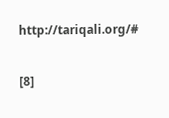http://tariqali.org/#

[8]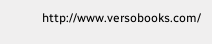http://www.versobooks.com/